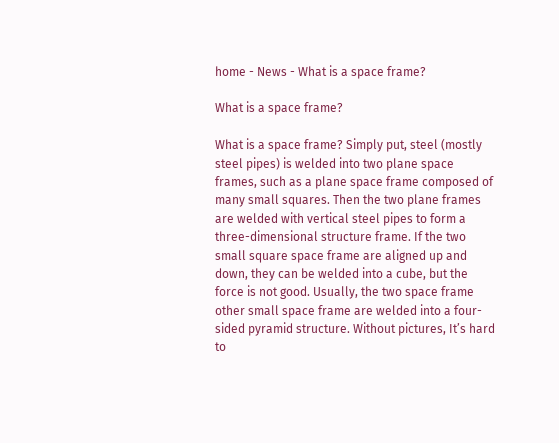home - News - What is a space frame?

What is a space frame?

What is a space frame? Simply put, steel (mostly steel pipes) is welded into two plane space frames, such as a plane space frame composed of many small squares. Then the two plane frames are welded with vertical steel pipes to form a three-dimensional structure frame. If the two small square space frame are aligned up and down, they can be welded into a cube, but the force is not good. Usually, the two space frame other small space frame are welded into a four-sided pyramid structure. Without pictures, It’s hard to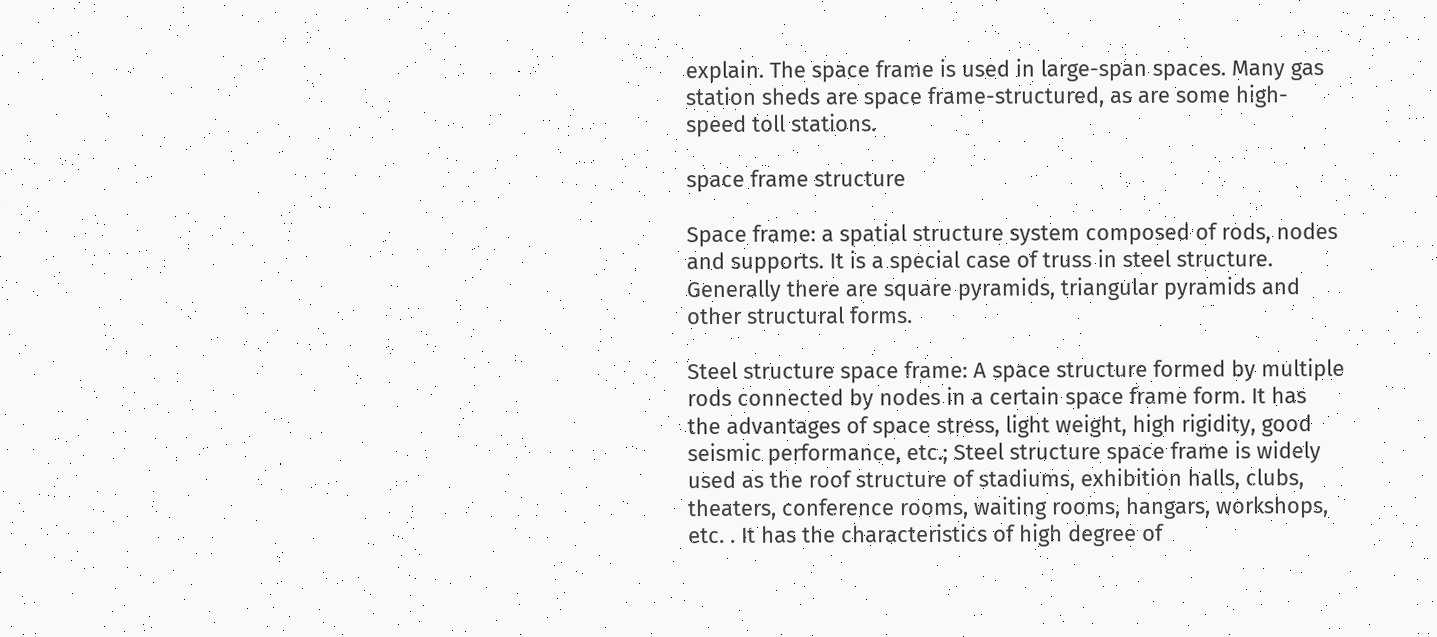explain. The space frame is used in large-span spaces. Many gas station sheds are space frame-structured, as are some high-speed toll stations.

space frame structure

Space frame: a spatial structure system composed of rods, nodes and supports. It is a special case of truss in steel structure. Generally there are square pyramids, triangular pyramids and other structural forms.

Steel structure space frame: A space structure formed by multiple rods connected by nodes in a certain space frame form. It has the advantages of space stress, light weight, high rigidity, good seismic performance, etc.; Steel structure space frame is widely used as the roof structure of stadiums, exhibition halls, clubs, theaters, conference rooms, waiting rooms, hangars, workshops, etc. . It has the characteristics of high degree of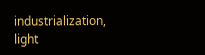industrialization, light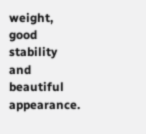weight, good stability and beautiful appearance.